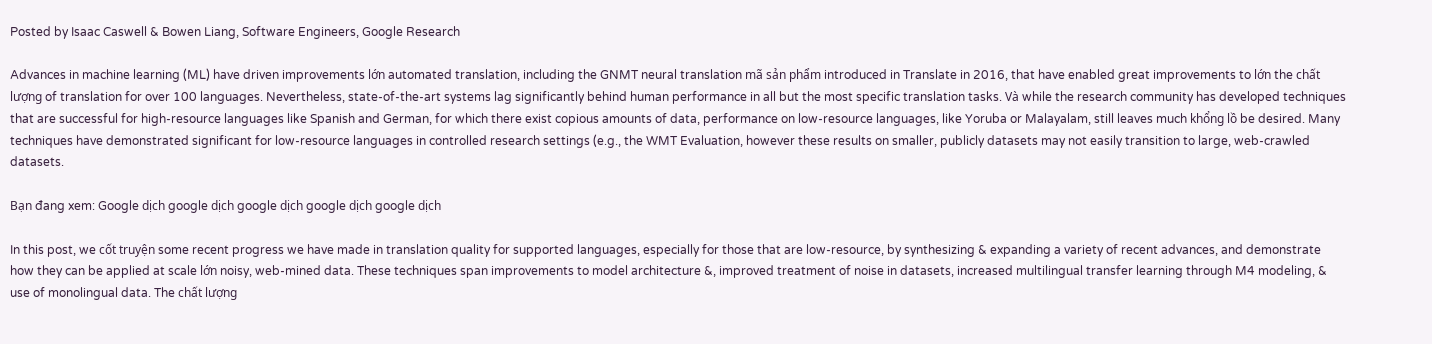Posted by Isaac Caswell & Bowen Liang, Software Engineers, Google Research

Advances in machine learning (ML) have driven improvements lớn automated translation, including the GNMT neural translation mã sản phẩm introduced in Translate in 2016, that have enabled great improvements to lớn the chất lượng of translation for over 100 languages. Nevertheless, state-of-the-art systems lag significantly behind human performance in all but the most specific translation tasks. Và while the research community has developed techniques that are successful for high-resource languages like Spanish and German, for which there exist copious amounts of data, performance on low-resource languages, like Yoruba or Malayalam, still leaves much khổng lồ be desired. Many techniques have demonstrated significant for low-resource languages in controlled research settings (e.g., the WMT Evaluation, however these results on smaller, publicly datasets may not easily transition to large, web-crawled datasets.

Bạn đang xem: Google dịch google dịch google dịch google dịch google dịch

In this post, we cốt truyện some recent progress we have made in translation quality for supported languages, especially for those that are low-resource, by synthesizing & expanding a variety of recent advances, and demonstrate how they can be applied at scale lớn noisy, web-mined data. These techniques span improvements to model architecture &, improved treatment of noise in datasets, increased multilingual transfer learning through M4 modeling, & use of monolingual data. The chất lượng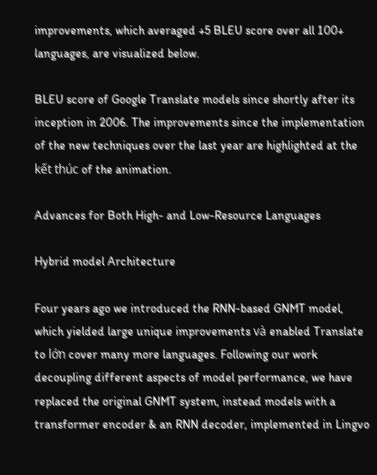improvements, which averaged +5 BLEU score over all 100+ languages, are visualized below.

BLEU score of Google Translate models since shortly after its inception in 2006. The improvements since the implementation of the new techniques over the last year are highlighted at the kết thúc of the animation.

Advances for Both High- and Low-Resource Languages

Hybrid model Architecture

Four years ago we introduced the RNN-based GNMT model, which yielded large unique improvements và enabled Translate to lớn cover many more languages. Following our work decoupling different aspects of model performance, we have replaced the original GNMT system, instead models with a transformer encoder & an RNN decoder, implemented in Lingvo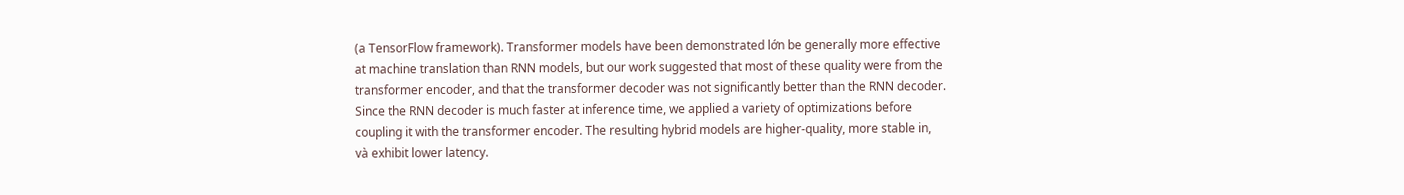(a TensorFlow framework). Transformer models have been demonstrated lớn be generally more effective at machine translation than RNN models, but our work suggested that most of these quality were from the transformer encoder, and that the transformer decoder was not significantly better than the RNN decoder. Since the RNN decoder is much faster at inference time, we applied a variety of optimizations before coupling it with the transformer encoder. The resulting hybrid models are higher-quality, more stable in, và exhibit lower latency.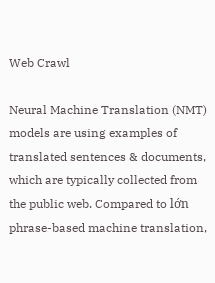Web Crawl

Neural Machine Translation (NMT) models are using examples of translated sentences & documents, which are typically collected from the public web. Compared to lớn phrase-based machine translation,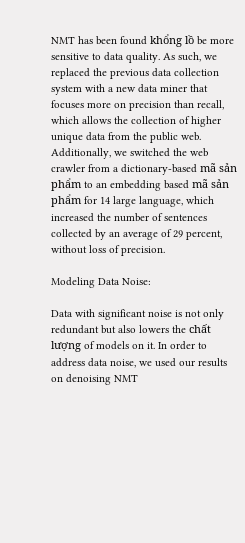NMT has been found khổng lồ be more sensitive to data quality. As such, we replaced the previous data collection system with a new data miner that focuses more on precision than recall, which allows the collection of higher unique data from the public web. Additionally, we switched the web crawler from a dictionary-based mã sản phẩm to an embedding based mã sản phẩm for 14 large language, which increased the number of sentences collected by an average of 29 percent, without loss of precision.

Modeling Data Noise:

Data with significant noise is not only redundant but also lowers the chất lượng of models on it. In order to address data noise, we used our results on denoising NMT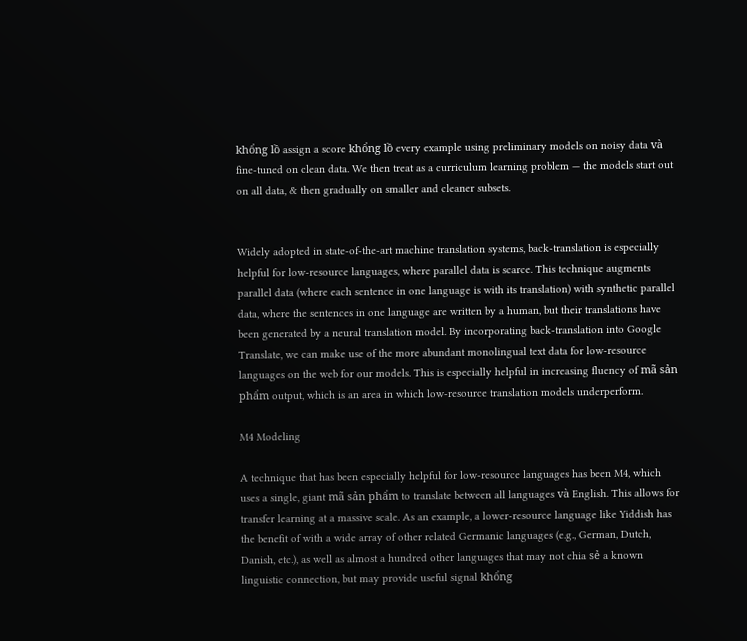khổng lồ assign a score khổng lồ every example using preliminary models on noisy data và fine-tuned on clean data. We then treat as a curriculum learning problem — the models start out on all data, & then gradually on smaller and cleaner subsets.


Widely adopted in state-of-the-art machine translation systems, back-translation is especially helpful for low-resource languages, where parallel data is scarce. This technique augments parallel data (where each sentence in one language is with its translation) with synthetic parallel data, where the sentences in one language are written by a human, but their translations have been generated by a neural translation model. By incorporating back-translation into Google Translate, we can make use of the more abundant monolingual text data for low-resource languages on the web for our models. This is especially helpful in increasing fluency of mã sản phẩm output, which is an area in which low-resource translation models underperform.

M4 Modeling

A technique that has been especially helpful for low-resource languages has been M4, which uses a single, giant mã sản phẩm to translate between all languages và English. This allows for transfer learning at a massive scale. As an example, a lower-resource language like Yiddish has the benefit of with a wide array of other related Germanic languages (e.g., German, Dutch, Danish, etc.), as well as almost a hundred other languages that may not chia sẻ a known linguistic connection, but may provide useful signal khổng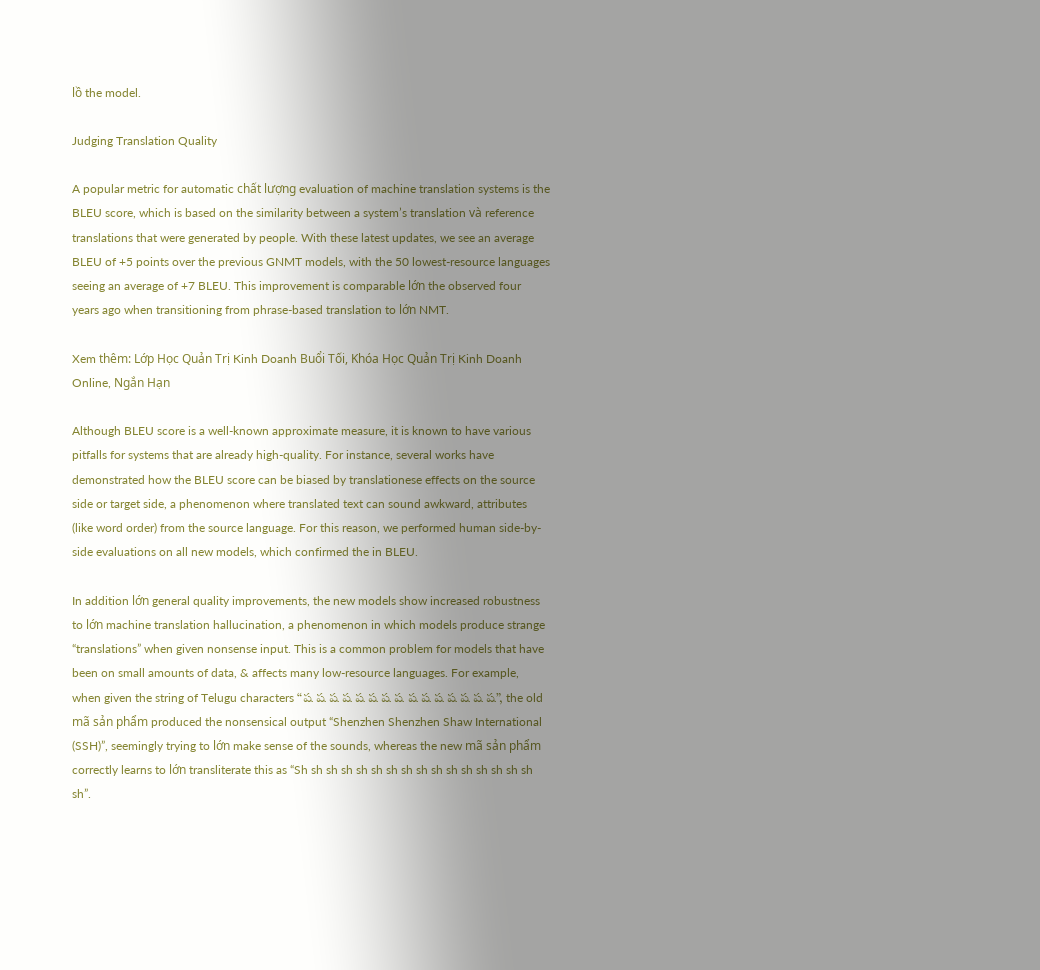lồ the model.

Judging Translation Quality

A popular metric for automatic chất lượng evaluation of machine translation systems is the BLEU score, which is based on the similarity between a system’s translation và reference translations that were generated by people. With these latest updates, we see an average BLEU of +5 points over the previous GNMT models, with the 50 lowest-resource languages seeing an average of +7 BLEU. This improvement is comparable lớn the observed four years ago when transitioning from phrase-based translation to lớn NMT.

Xem thêm: Lớp Học Quản Trị Kinh Doanh Buổi Tối, Khóa Học Quản Trị Kinh Doanh Online, Ngắn Hạn

Although BLEU score is a well-known approximate measure, it is known to have various pitfalls for systems that are already high-quality. For instance, several works have demonstrated how the BLEU score can be biased by translationese effects on the source side or target side, a phenomenon where translated text can sound awkward, attributes (like word order) from the source language. For this reason, we performed human side-by-side evaluations on all new models, which confirmed the in BLEU.

In addition lớn general quality improvements, the new models show increased robustness to lớn machine translation hallucination, a phenomenon in which models produce strange “translations” when given nonsense input. This is a common problem for models that have been on small amounts of data, & affects many low-resource languages. For example, when given the string of Telugu characters “ష ష ష ష ష ష ష ష ష ష ష ష ష ష ష”, the old mã sản phẩm produced the nonsensical output “Shenzhen Shenzhen Shaw International (SSH)”, seemingly trying to lớn make sense of the sounds, whereas the new mã sản phẩm correctly learns to lớn transliterate this as “Sh sh sh sh sh sh sh sh sh sh sh sh sh sh sh sh sh”.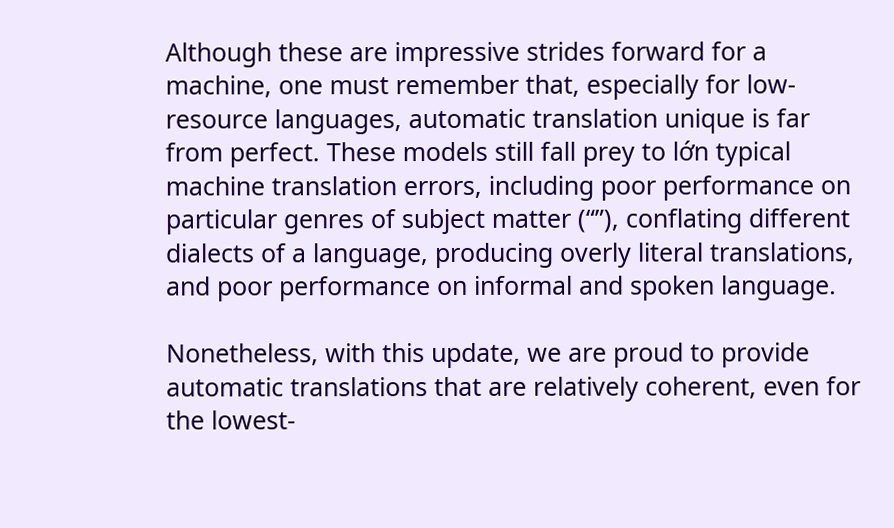Although these are impressive strides forward for a machine, one must remember that, especially for low-resource languages, automatic translation unique is far from perfect. These models still fall prey to lớn typical machine translation errors, including poor performance on particular genres of subject matter (“”), conflating different dialects of a language, producing overly literal translations, and poor performance on informal and spoken language.

Nonetheless, with this update, we are proud to provide automatic translations that are relatively coherent, even for the lowest-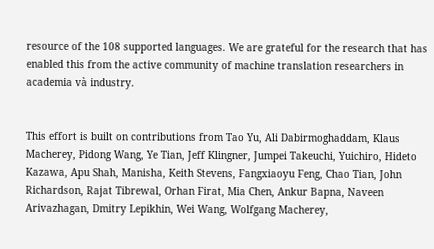resource of the 108 supported languages. We are grateful for the research that has enabled this from the active community of machine translation researchers in academia và industry.


This effort is built on contributions from Tao Yu, Ali Dabirmoghaddam, Klaus Macherey, Pidong Wang, Ye Tian, Jeff Klingner, Jumpei Takeuchi, Yuichiro, Hideto Kazawa, Apu Shah, Manisha, Keith Stevens, Fangxiaoyu Feng, Chao Tian, John Richardson, Rajat Tibrewal, Orhan Firat, Mia Chen, Ankur Bapna, Naveen Arivazhagan, Dmitry Lepikhin, Wei Wang, Wolfgang Macherey,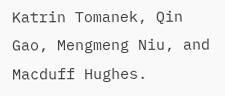Katrin Tomanek, Qin Gao, Mengmeng Niu, and Macduff Hughes.